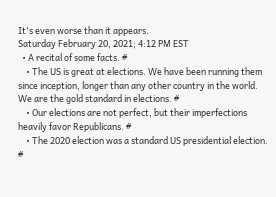It's even worse than it appears.
Saturday February 20, 2021; 4:12 PM EST
  • A recital of some facts. #
    • The US is great at elections. We have been running them since inception, longer than any other country in the world. We are the gold standard in elections. #
    • Our elections are not perfect, but their imperfections heavily favor Republicans. #
    • The 2020 election was a standard US presidential election. #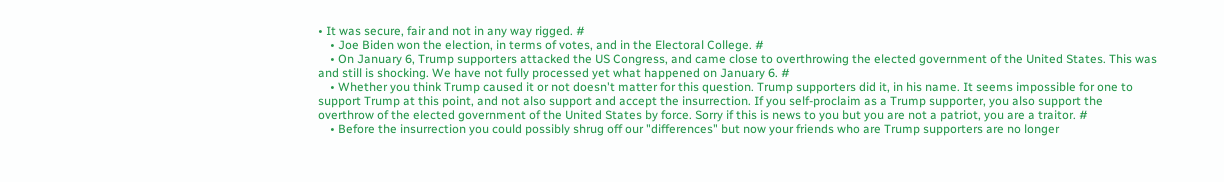• It was secure, fair and not in any way rigged. #
    • Joe Biden won the election, in terms of votes, and in the Electoral College. #
    • On January 6, Trump supporters attacked the US Congress, and came close to overthrowing the elected government of the United States. This was and still is shocking. We have not fully processed yet what happened on January 6. #
    • Whether you think Trump caused it or not doesn't matter for this question. Trump supporters did it, in his name. It seems impossible for one to support Trump at this point, and not also support and accept the insurrection. If you self-proclaim as a Trump supporter, you also support the overthrow of the elected government of the United States by force. Sorry if this is news to you but you are not a patriot, you are a traitor. #
    • Before the insurrection you could possibly shrug off our "differences" but now your friends who are Trump supporters are no longer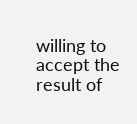willing to accept the result of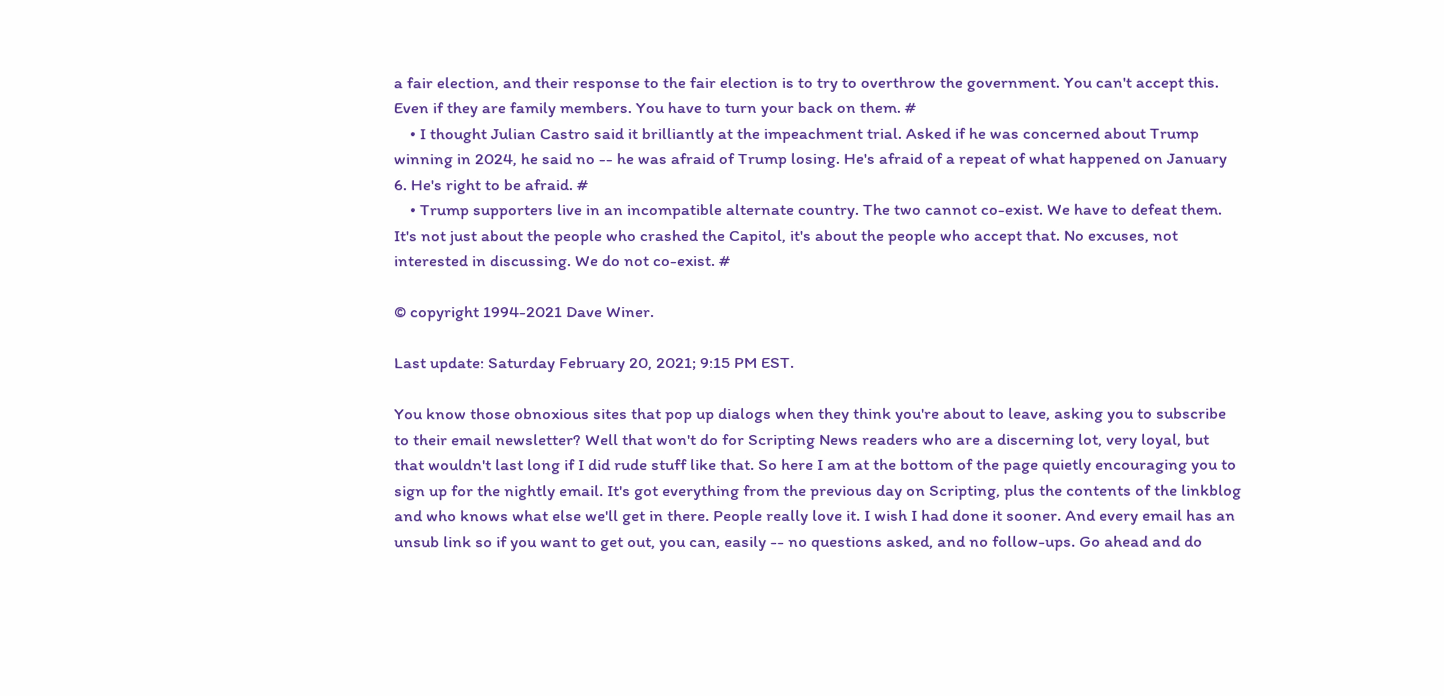a fair election, and their response to the fair election is to try to overthrow the government. You can't accept this. Even if they are family members. You have to turn your back on them. #
    • I thought Julian Castro said it brilliantly at the impeachment trial. Asked if he was concerned about Trump winning in 2024, he said no -- he was afraid of Trump losing. He's afraid of a repeat of what happened on January 6. He's right to be afraid. #
    • Trump supporters live in an incompatible alternate country. The two cannot co-exist. We have to defeat them. It's not just about the people who crashed the Capitol, it's about the people who accept that. No excuses, not interested in discussing. We do not co-exist. #

© copyright 1994-2021 Dave Winer.

Last update: Saturday February 20, 2021; 9:15 PM EST.

You know those obnoxious sites that pop up dialogs when they think you're about to leave, asking you to subscribe to their email newsletter? Well that won't do for Scripting News readers who are a discerning lot, very loyal, but that wouldn't last long if I did rude stuff like that. So here I am at the bottom of the page quietly encouraging you to sign up for the nightly email. It's got everything from the previous day on Scripting, plus the contents of the linkblog and who knows what else we'll get in there. People really love it. I wish I had done it sooner. And every email has an unsub link so if you want to get out, you can, easily -- no questions asked, and no follow-ups. Go ahead and do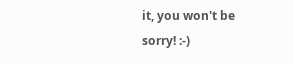it, you won't be sorry! :-)